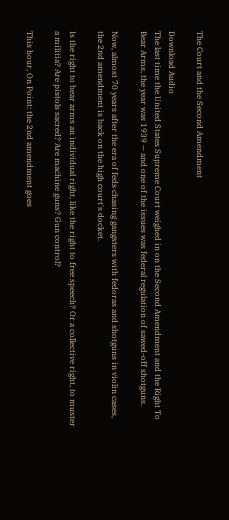The Court and the Second Amendment

Download Audio
The last time the United States Supreme Court weighed in on the Second Amendment and the Right To Bear Arms, the year was 1939 — and one of the issues was federal regulation of sawed-off shotguns.

Now, almost 70 years after the era of feds chasing gangsters with fedoras and shotguns in violin cases, the 2nd amendment is back on the high court's docket.

Is the right to bear arms an individual right, like the right to free speech? Or a collective right, to muster a militia? Are pistols sacred? Are machine guns? Gun control?

This hour, On Point: the 2nd amendment goes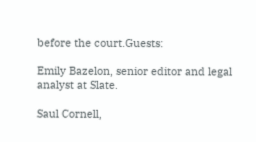before the court.Guests:

Emily Bazelon, senior editor and legal analyst at Slate.

Saul Cornell,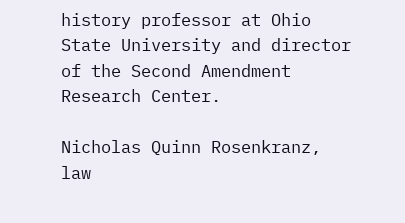history professor at Ohio State University and director of the Second Amendment Research Center.

Nicholas Quinn Rosenkranz, law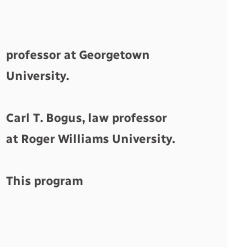professor at Georgetown University.

Carl T. Bogus, law professor at Roger Williams University.

This program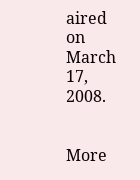aired on March 17, 2008.


More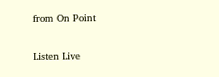from On Point

Listen Live